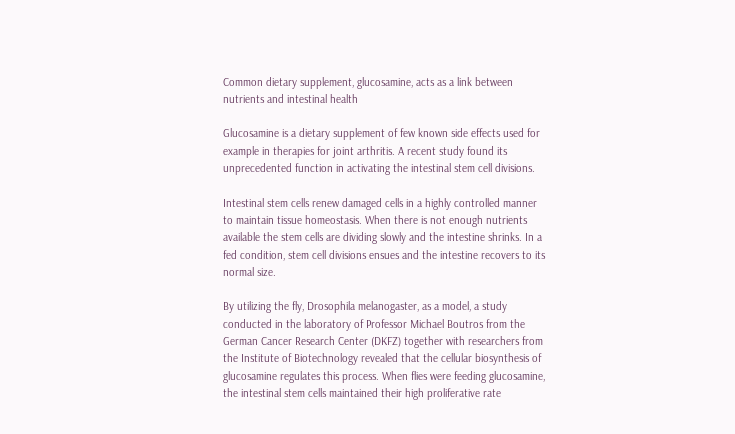Common dietary supplement, glucosamine, acts as a link between nutrients and intestinal health

Glucosamine is a dietary supplement of few known side effects used for example in therapies for joint arthritis. A recent study found its unprecedented function in activating the intestinal stem cell divisions.

Intestinal stem cells renew damaged cells in a highly controlled manner to maintain tissue homeostasis. When there is not enough nutrients available the stem cells are dividing slowly and the intestine shrinks. In a fed condition, stem cell divisions ensues and the intestine recovers to its normal size.

By utilizing the fly, Drosophila melanogaster, as a model, a study conducted in the laboratory of Professor Michael Boutros from the German Cancer Research Center (DKFZ) together with researchers from the Institute of Biotechnology revealed that the cellular biosynthesis of glucosamine regulates this process. When flies were feeding glucosamine, the intestinal stem cells maintained their high proliferative rate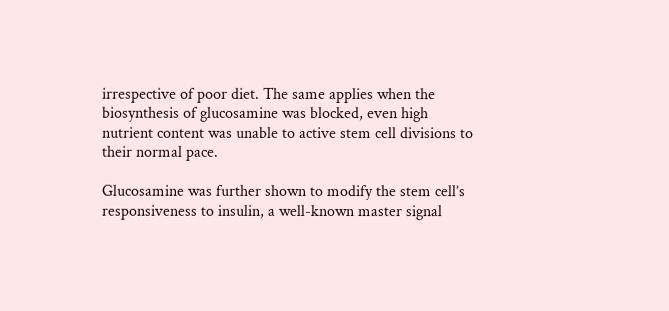irrespective of poor diet. The same applies when the biosynthesis of glucosamine was blocked, even high nutrient content was unable to active stem cell divisions to their normal pace.

Glucosamine was further shown to modify the stem cell’s responsiveness to insulin, a well-known master signal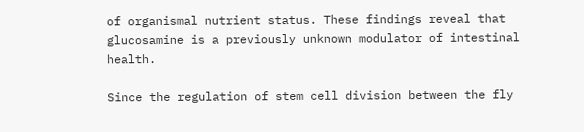of organismal nutrient status. These findings reveal that glucosamine is a previously unknown modulator of intestinal health.

Since the regulation of stem cell division between the fly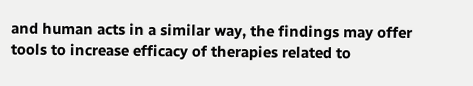and human acts in a similar way, the findings may offer tools to increase efficacy of therapies related to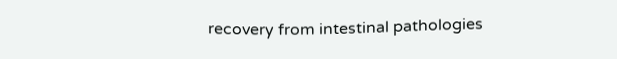recovery from intestinal pathologies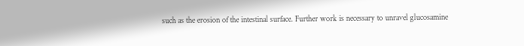such as the erosion of the intestinal surface. Further work is necessary to unravel glucosamine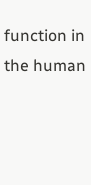function in the human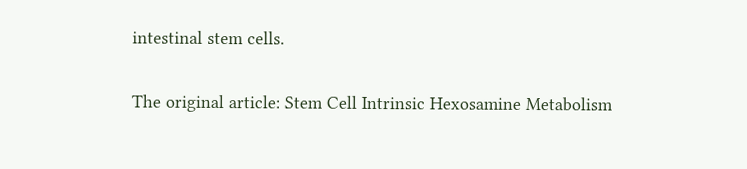intestinal stem cells.

The original article: Stem Cell Intrinsic Hexosamine Metabolism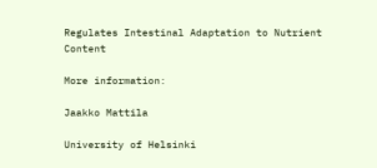Regulates Intestinal Adaptation to Nutrient Content

More information:

Jaakko Mattila

University of Helsinki